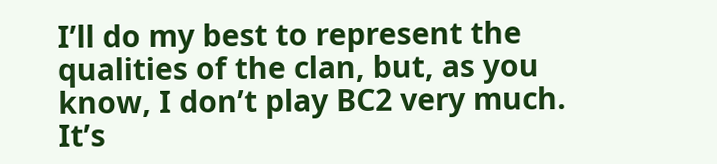I’ll do my best to represent the qualities of the clan, but, as you know, I don’t play BC2 very much. It’s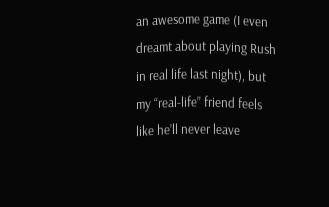an awesome game (I even dreamt about playing Rush in real life last night), but my “real-life” friend feels like he’ll never leave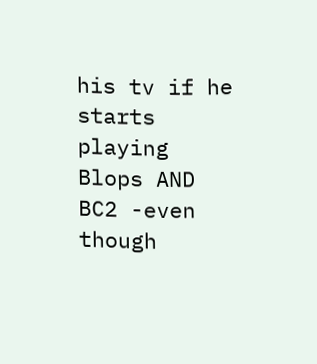his tv if he starts playing Blops AND BC2 -even though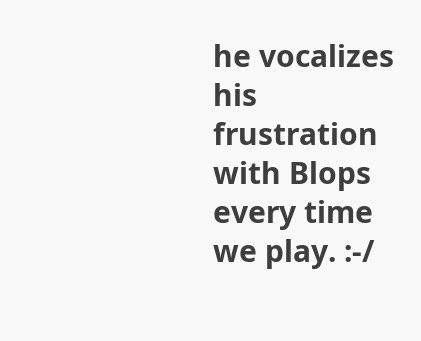he vocalizes his frustration with Blops every time we play. :-/